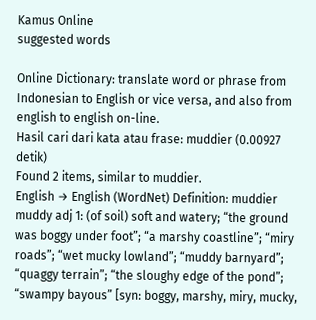Kamus Online
suggested words

Online Dictionary: translate word or phrase from Indonesian to English or vice versa, and also from english to english on-line.
Hasil cari dari kata atau frase: muddier (0.00927 detik)
Found 2 items, similar to muddier.
English → English (WordNet) Definition: muddier muddy adj 1: (of soil) soft and watery; “the ground was boggy under foot”; “a marshy coastline”; “miry roads”; “wet mucky lowland”; “muddy barnyard”; “quaggy terrain”; “the sloughy edge of the pond”; “swampy bayous” [syn: boggy, marshy, miry, mucky,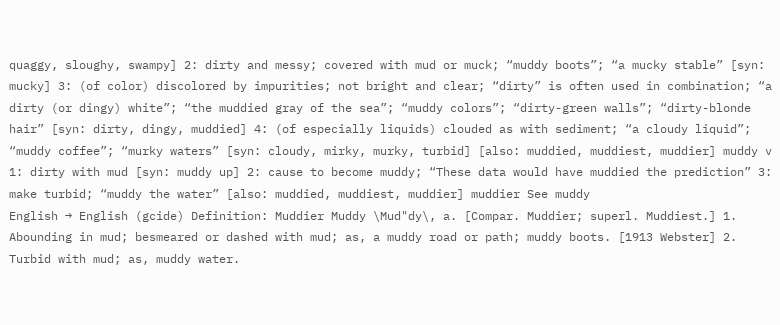quaggy, sloughy, swampy] 2: dirty and messy; covered with mud or muck; “muddy boots”; “a mucky stable” [syn: mucky] 3: (of color) discolored by impurities; not bright and clear; “dirty” is often used in combination; “a dirty (or dingy) white”; “the muddied gray of the sea”; “muddy colors”; “dirty-green walls”; “dirty-blonde hair” [syn: dirty, dingy, muddied] 4: (of especially liquids) clouded as with sediment; “a cloudy liquid”; “muddy coffee”; “murky waters” [syn: cloudy, mirky, murky, turbid] [also: muddied, muddiest, muddier] muddy v 1: dirty with mud [syn: muddy up] 2: cause to become muddy; “These data would have muddied the prediction” 3: make turbid; “muddy the water” [also: muddied, muddiest, muddier] muddier See muddy
English → English (gcide) Definition: Muddier Muddy \Mud"dy\, a. [Compar. Muddier; superl. Muddiest.] 1. Abounding in mud; besmeared or dashed with mud; as, a muddy road or path; muddy boots. [1913 Webster] 2. Turbid with mud; as, muddy water.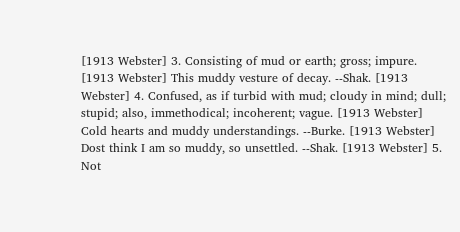[1913 Webster] 3. Consisting of mud or earth; gross; impure. [1913 Webster] This muddy vesture of decay. --Shak. [1913 Webster] 4. Confused, as if turbid with mud; cloudy in mind; dull; stupid; also, immethodical; incoherent; vague. [1913 Webster] Cold hearts and muddy understandings. --Burke. [1913 Webster] Dost think I am so muddy, so unsettled. --Shak. [1913 Webster] 5. Not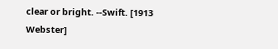clear or bright. --Swift. [1913 Webster]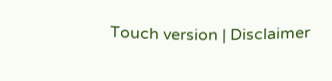Touch version | Disclaimer